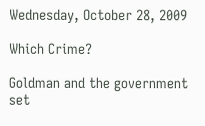Wednesday, October 28, 2009

Which Crime?

Goldman and the government set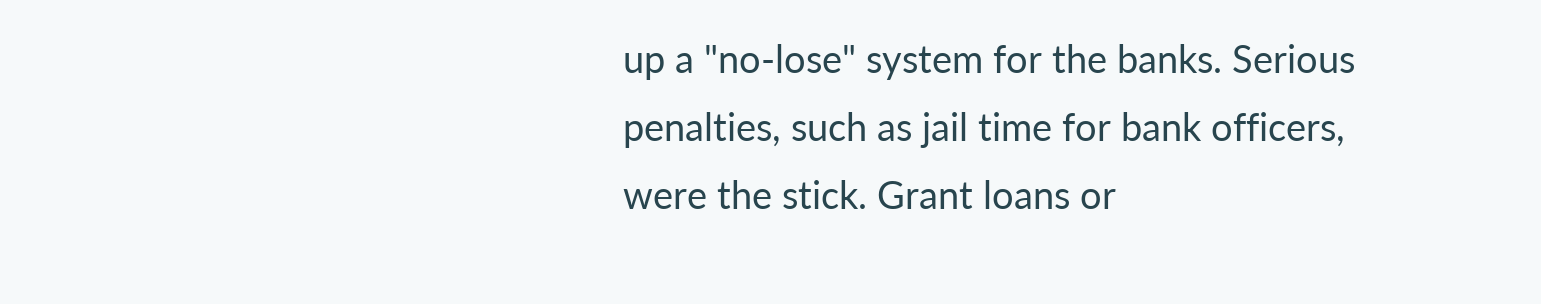up a "no-lose" system for the banks. Serious penalties, such as jail time for bank officers, were the stick. Grant loans or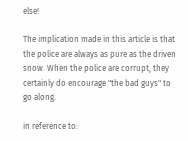else!

The implication made in this article is that the police are always as pure as the driven snow. When the police are corrupt, they certainly do encourage "the bad guys" to go along.

in reference to: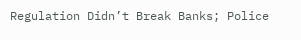Regulation Didn’t Break Banks; Police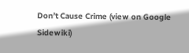Don’t Cause Crime (view on Google Sidewiki)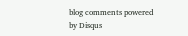blog comments powered by Disqus